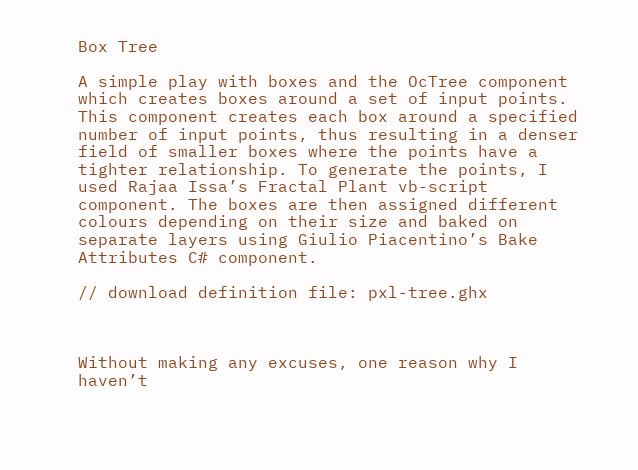Box Tree

A simple play with boxes and the OcTree component which creates boxes around a set of input points. This component creates each box around a specified number of input points, thus resulting in a denser field of smaller boxes where the points have a tighter relationship. To generate the points, I used Rajaa Issa’s Fractal Plant vb-script component. The boxes are then assigned different colours depending on their size and baked on separate layers using Giulio Piacentino’s Bake Attributes C# component.

// download definition file: pxl-tree.ghx



Without making any excuses, one reason why I haven’t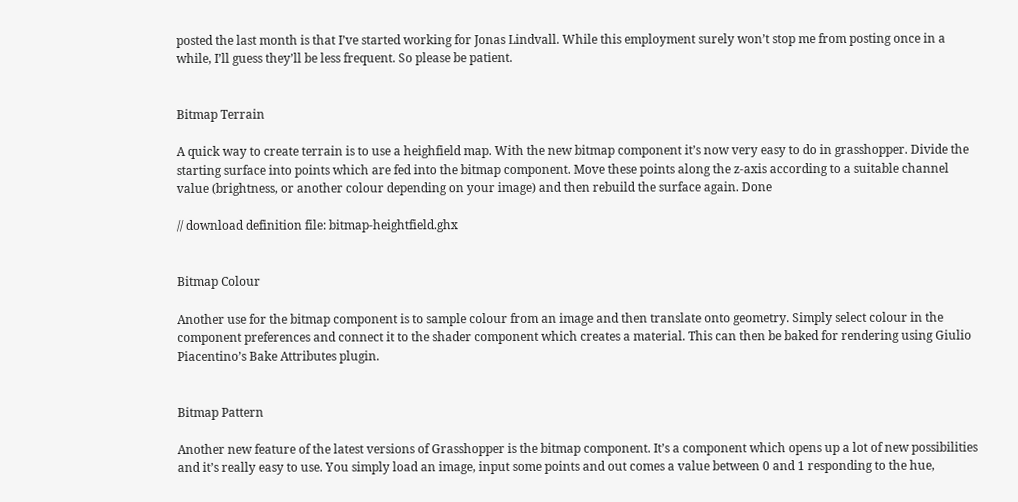posted the last month is that I’ve started working for Jonas Lindvall. While this employment surely won’t stop me from posting once in a while, I’ll guess they’ll be less frequent. So please be patient.


Bitmap Terrain

A quick way to create terrain is to use a heighfield map. With the new bitmap component it’s now very easy to do in grasshopper. Divide the starting surface into points which are fed into the bitmap component. Move these points along the z-axis according to a suitable channel value (brightness, or another colour depending on your image) and then rebuild the surface again. Done

// download definition file: bitmap-heightfield.ghx


Bitmap Colour

Another use for the bitmap component is to sample colour from an image and then translate onto geometry. Simply select colour in the component preferences and connect it to the shader component which creates a material. This can then be baked for rendering using Giulio Piacentino’s Bake Attributes plugin.


Bitmap Pattern

Another new feature of the latest versions of Grasshopper is the bitmap component. It’s a component which opens up a lot of new possibilities and it’s really easy to use. You simply load an image, input some points and out comes a value between 0 and 1 responding to the hue,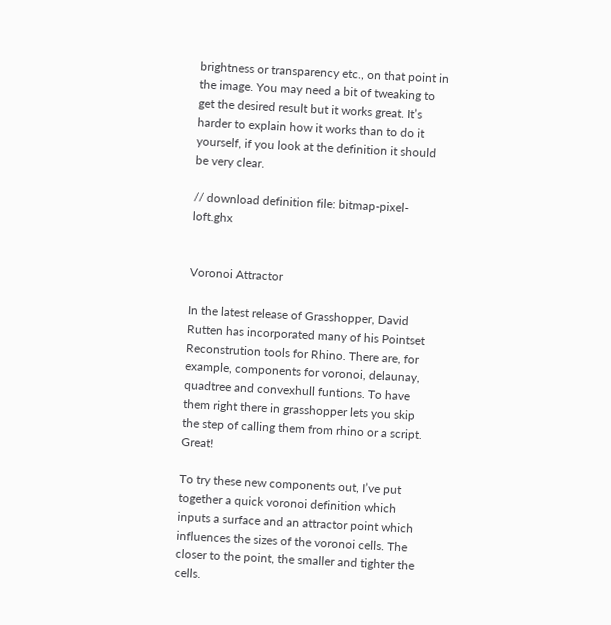brightness or transparency etc., on that point in the image. You may need a bit of tweaking to get the desired result but it works great. It’s harder to explain how it works than to do it yourself, if you look at the definition it should be very clear.

// download definition file: bitmap-pixel-loft.ghx


Voronoi Attractor

In the latest release of Grasshopper, David Rutten has incorporated many of his Pointset Reconstrution tools for Rhino. There are, for example, components for voronoi, delaunay, quadtree and convexhull funtions. To have them right there in grasshopper lets you skip the step of calling them from rhino or a script. Great!

To try these new components out, I’ve put together a quick voronoi definition which inputs a surface and an attractor point which influences the sizes of the voronoi cells. The closer to the point, the smaller and tighter the cells.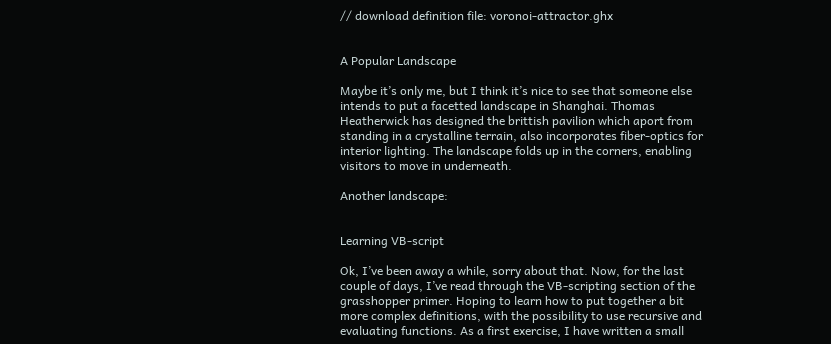// download definition file: voronoi-attractor.ghx


A Popular Landscape

Maybe it’s only me, but I think it’s nice to see that someone else intends to put a facetted landscape in Shanghai. Thomas Heatherwick has designed the brittish pavilion which aport from standing in a crystalline terrain, also incorporates fiber-optics for interior lighting. The landscape folds up in the corners, enabling visitors to move in underneath.

Another landscape:


Learning VB-script

Ok, I’ve been away a while, sorry about that. Now, for the last couple of days, I’ve read through the VB-scripting section of the grasshopper primer. Hoping to learn how to put together a bit more complex definitions, with the possibility to use recursive and evaluating functions. As a first exercise, I have written a small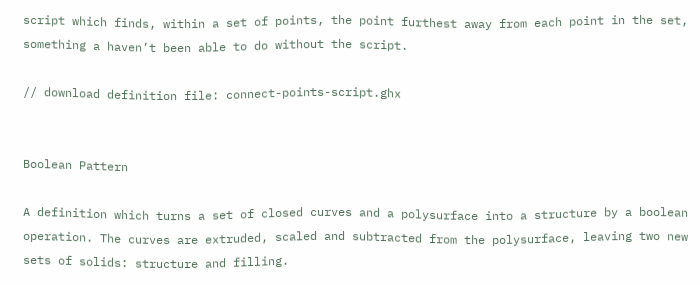script which finds, within a set of points, the point furthest away from each point in the set, something a haven’t been able to do without the script.

// download definition file: connect-points-script.ghx


Boolean Pattern

A definition which turns a set of closed curves and a polysurface into a structure by a boolean operation. The curves are extruded, scaled and subtracted from the polysurface, leaving two new sets of solids: structure and filling.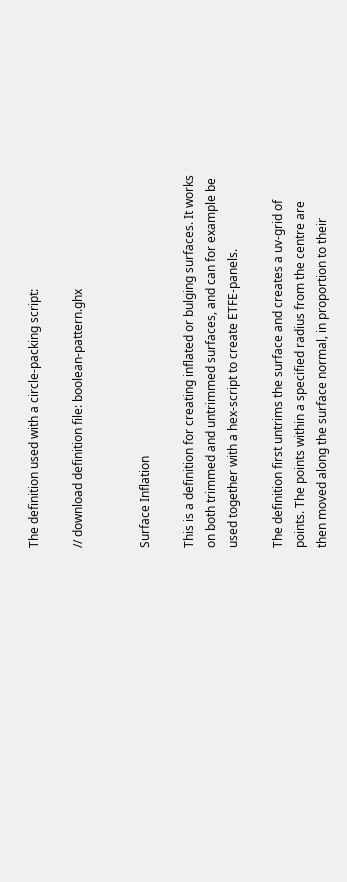The definition used with a circle-packing script:

// download definition file: boolean-pattern.ghx


Surface Inflation

This is a definition for creating inflated or bulging surfaces. It works on both trimmed and untrimmed surfaces, and can for example be used together with a hex-script to create ETFE-panels.

The definition first untrims the surface and creates a uv-grid of points. The points within a specified radius from the centre are then moved along the surface normal, in proportion to their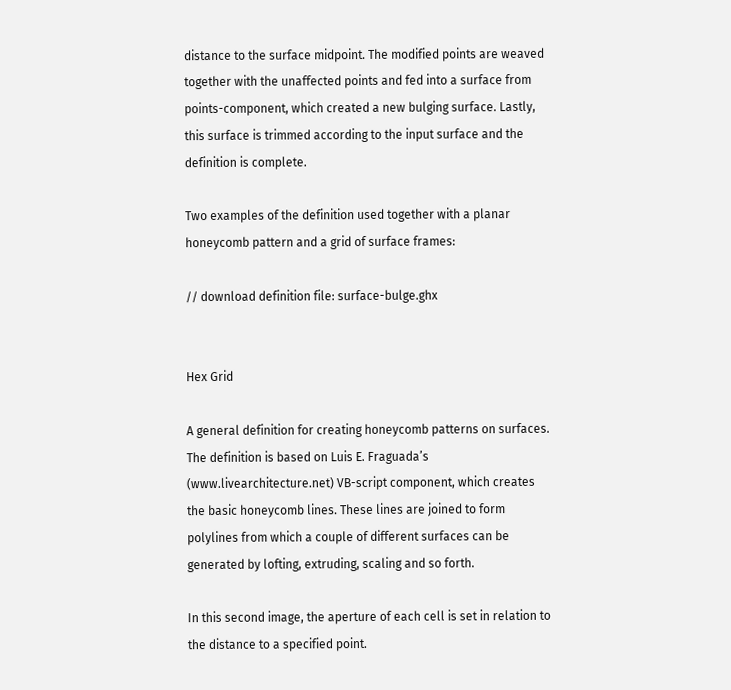distance to the surface midpoint. The modified points are weaved together with the unaffected points and fed into a surface from points-component, which created a new bulging surface. Lastly, this surface is trimmed according to the input surface and the definition is complete.

Two examples of the definition used together with a planar honeycomb pattern and a grid of surface frames:

// download definition file: surface-bulge.ghx


Hex Grid

A general definition for creating honeycomb patterns on surfaces. The definition is based on Luis E. Fraguada’s (www.livearchitecture.net) VB-script component, which creates the basic honeycomb lines. These lines are joined to form polylines from which a couple of different surfaces can be generated by lofting, extruding, scaling and so forth.

In this second image, the aperture of each cell is set in relation to the distance to a specified point.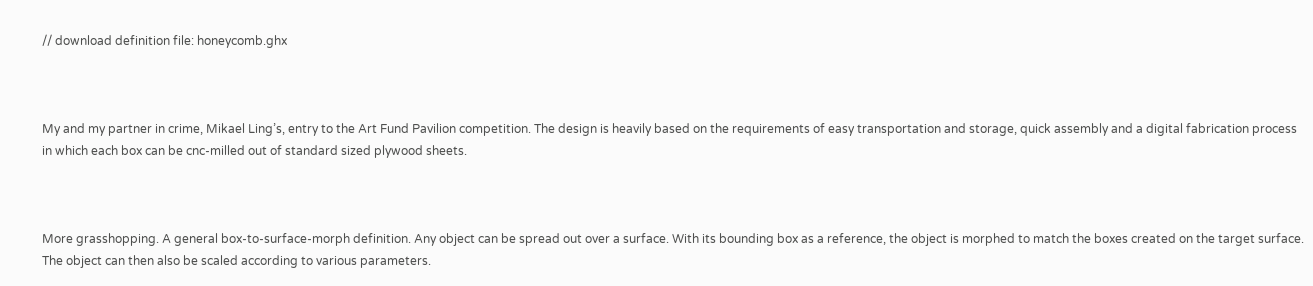// download definition file: honeycomb.ghx



My and my partner in crime, Mikael Ling’s, entry to the Art Fund Pavilion competition. The design is heavily based on the requirements of easy transportation and storage, quick assembly and a digital fabrication process in which each box can be cnc-milled out of standard sized plywood sheets.



More grasshopping. A general box-to-surface-morph definition. Any object can be spread out over a surface. With its bounding box as a reference, the object is morphed to match the boxes created on the target surface. The object can then also be scaled according to various parameters.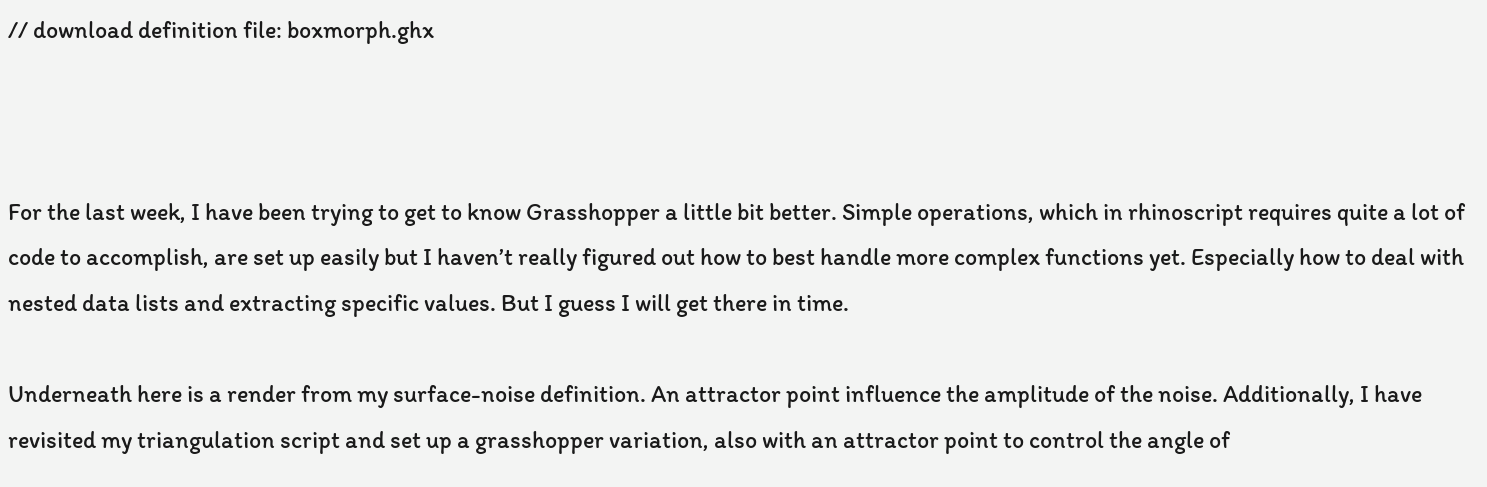// download definition file: boxmorph.ghx



For the last week, I have been trying to get to know Grasshopper a little bit better. Simple operations, which in rhinoscript requires quite a lot of code to accomplish, are set up easily but I haven’t really figured out how to best handle more complex functions yet. Especially how to deal with nested data lists and extracting specific values. But I guess I will get there in time.

Underneath here is a render from my surface-noise definition. An attractor point influence the amplitude of the noise. Additionally, I have revisited my triangulation script and set up a grasshopper variation, also with an attractor point to control the angle of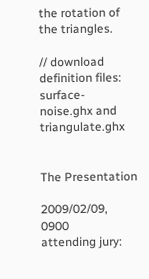the rotation of the triangles.

// download definition files: surface-noise.ghx and triangulate.ghx


The Presentation

2009/02/09, 0900
attending jury: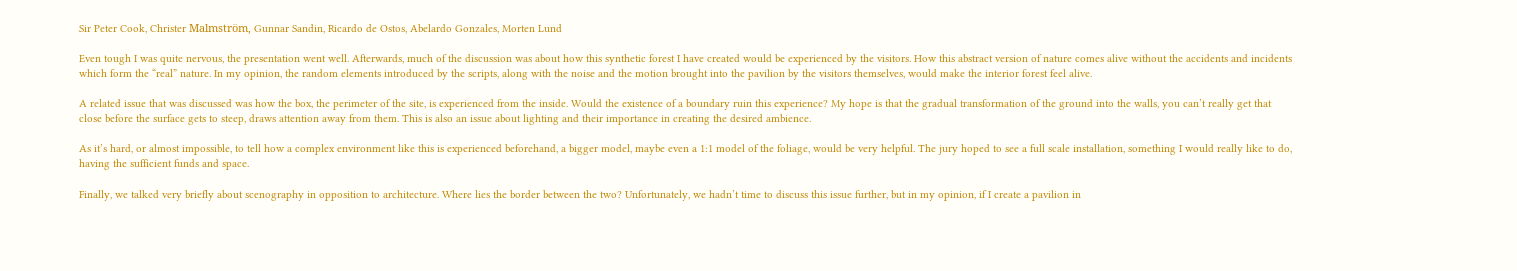Sir Peter Cook, Christer Malmström, Gunnar Sandin, Ricardo de Ostos, Abelardo Gonzales, Morten Lund

Even tough I was quite nervous, the presentation went well. Afterwards, much of the discussion was about how this synthetic forest I have created would be experienced by the visitors. How this abstract version of nature comes alive without the accidents and incidents which form the “real” nature. In my opinion, the random elements introduced by the scripts, along with the noise and the motion brought into the pavilion by the visitors themselves, would make the interior forest feel alive.

A related issue that was discussed was how the box, the perimeter of the site, is experienced from the inside. Would the existence of a boundary ruin this experience? My hope is that the gradual transformation of the ground into the walls, you can’t really get that close before the surface gets to steep, draws attention away from them. This is also an issue about lighting and their importance in creating the desired ambience.

As it’s hard, or almost impossible, to tell how a complex environment like this is experienced beforehand, a bigger model, maybe even a 1:1 model of the foliage, would be very helpful. The jury hoped to see a full scale installation, something I would really like to do, having the sufficient funds and space.

Finally, we talked very briefly about scenography in opposition to architecture. Where lies the border between the two? Unfortunately, we hadn’t time to discuss this issue further, but in my opinion, if I create a pavilion in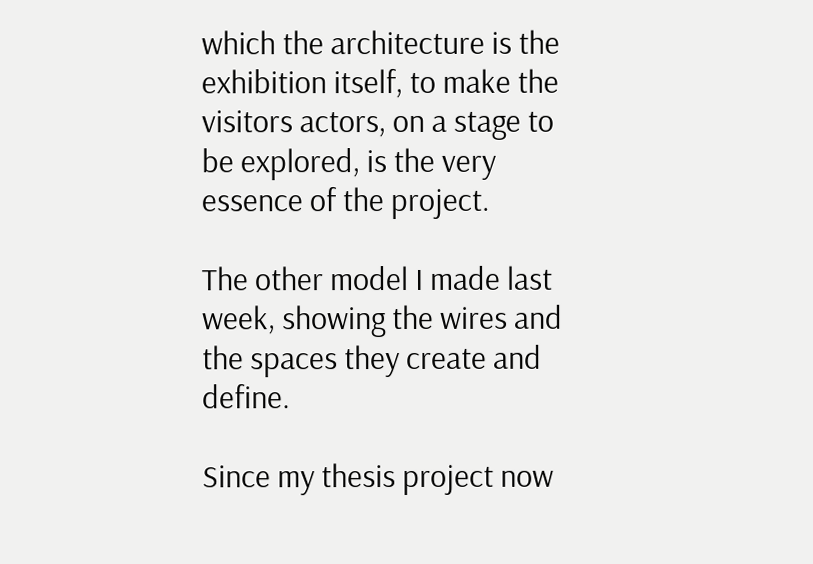which the architecture is the exhibition itself, to make the visitors actors, on a stage to be explored, is the very essence of the project.

The other model I made last week, showing the wires and the spaces they create and define.

Since my thesis project now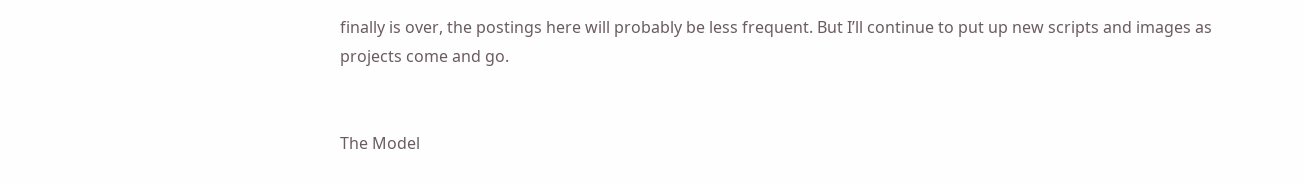finally is over, the postings here will probably be less frequent. But I’ll continue to put up new scripts and images as projects come and go.


The Model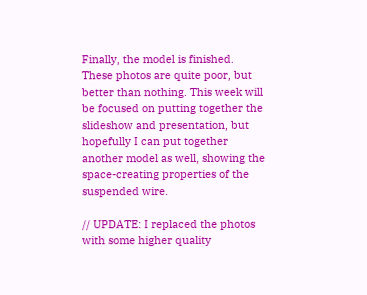Finally, the model is finished. These photos are quite poor, but better than nothing. This week will be focused on putting together the slideshow and presentation, but hopefully I can put together another model as well, showing the space-creating properties of the suspended wire.

// UPDATE: I replaced the photos with some higher quality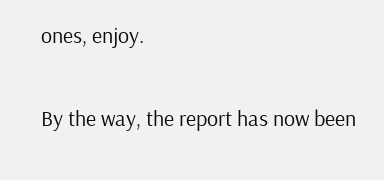ones, enjoy.

By the way, the report has now been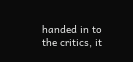handed in to the critics, it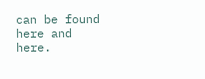can be found here and here.